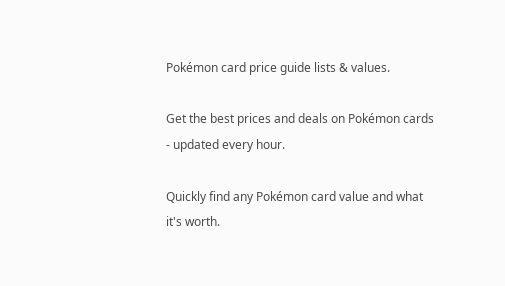Pokémon card price guide lists & values.

Get the best prices and deals on Pokémon cards - updated every hour.

Quickly find any Pokémon card value and what it's worth.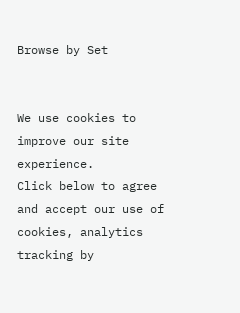Browse by Set


We use cookies to improve our site experience.
Click below to agree and accept our use of cookies, analytics tracking by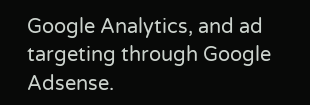Google Analytics, and ad targeting through Google Adsense.